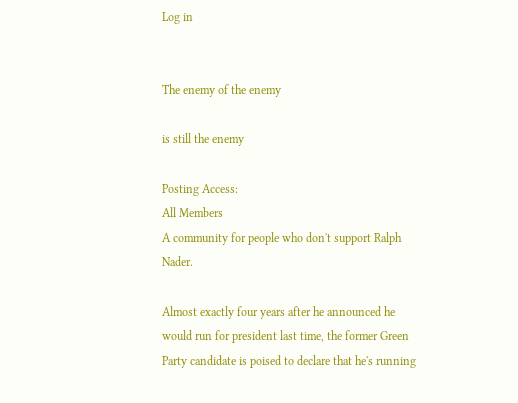Log in


The enemy of the enemy

is still the enemy

Posting Access:
All Members
A community for people who don't support Ralph Nader.

Almost exactly four years after he announced he would run for president last time, the former Green Party candidate is poised to declare that he's running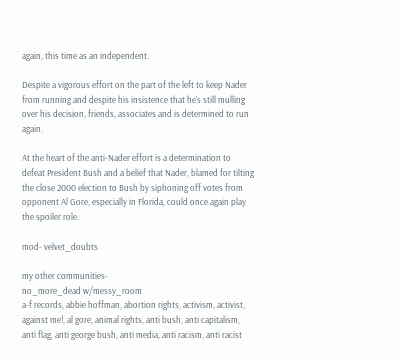again, this time as an independent.

Despite a vigorous effort on the part of the left to keep Nader from running and despite his insistence that he's still mulling over his decision, friends, associates and is determined to run again.

At the heart of the anti-Nader effort is a determination to defeat President Bush and a belief that Nader, blamed for tilting the close 2000 election to Bush by siphoning off votes from opponent Al Gore, especially in Florida, could once again play the spoiler role.

mod- velvet_doubts

my other communities-
no_more_dead w/messy_room
a-f records, abbie hoffman, abortion rights, activism, activist, against me!, al gore, animal rights, anti bush, anti capitalism, anti flag, anti george bush, anti media, anti racism, anti racist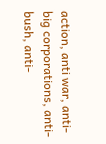action, anti war, anti-big corporations, anti-bush, anti-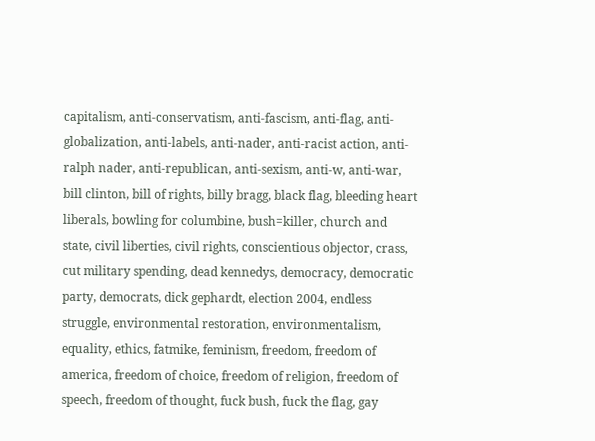capitalism, anti-conservatism, anti-fascism, anti-flag, anti-globalization, anti-labels, anti-nader, anti-racist action, anti-ralph nader, anti-republican, anti-sexism, anti-w, anti-war, bill clinton, bill of rights, billy bragg, black flag, bleeding heart liberals, bowling for columbine, bush=killer, church and state, civil liberties, civil rights, conscientious objector, crass, cut military spending, dead kennedys, democracy, democratic party, democrats, dick gephardt, election 2004, endless struggle, environmental restoration, environmentalism, equality, ethics, fatmike, feminism, freedom, freedom of america, freedom of choice, freedom of religion, freedom of speech, freedom of thought, fuck bush, fuck the flag, gay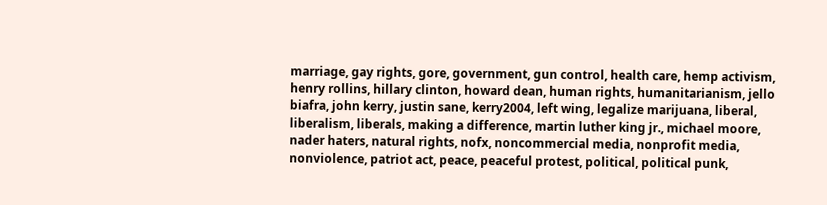marriage, gay rights, gore, government, gun control, health care, hemp activism, henry rollins, hillary clinton, howard dean, human rights, humanitarianism, jello biafra, john kerry, justin sane, kerry2004, left wing, legalize marijuana, liberal, liberalism, liberals, making a difference, martin luther king jr., michael moore, nader haters, natural rights, nofx, noncommercial media, nonprofit media, nonviolence, patriot act, peace, peaceful protest, political, political punk,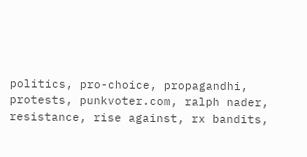politics, pro-choice, propagandhi, protests, punkvoter.com, ralph nader, resistance, rise against, rx bandits,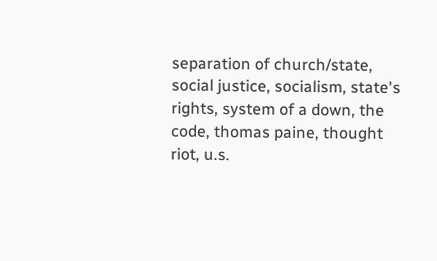separation of church/state, social justice, socialism, state's rights, system of a down, the code, thomas paine, thought riot, u.s.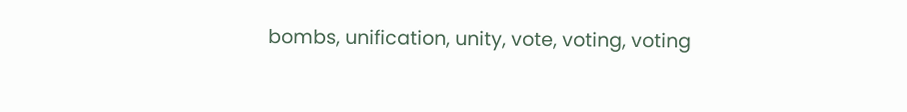bombs, unification, unity, vote, voting, voting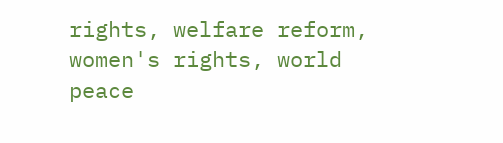rights, welfare reform, women's rights, world peace